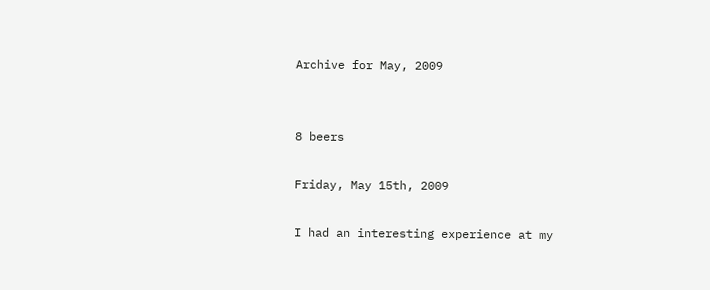Archive for May, 2009


8 beers

Friday, May 15th, 2009

I had an interesting experience at my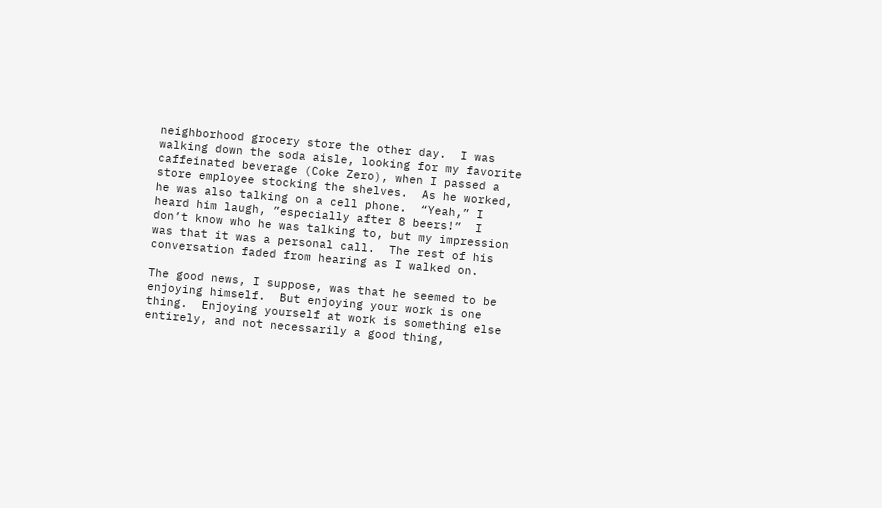neighborhood grocery store the other day.  I was walking down the soda aisle, looking for my favorite caffeinated beverage (Coke Zero), when I passed a store employee stocking the shelves.  As he worked, he was also talking on a cell phone.  “Yeah,” I heard him laugh, ”especially after 8 beers!”  I don’t know who he was talking to, but my impression was that it was a personal call.  The rest of his conversation faded from hearing as I walked on.

The good news, I suppose, was that he seemed to be enjoying himself.  But enjoying your work is one thing.  Enjoying yourself at work is something else entirely, and not necessarily a good thing,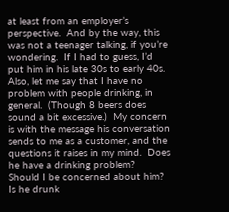at least from an employer’s perspective.  And by the way, this was not a teenager talking, if you’re wondering.  If I had to guess, I’d put him in his late 30s to early 40s.  Also, let me say that I have no problem with people drinking, in general.  (Though 8 beers does sound a bit excessive.)  My concern is with the message his conversation sends to me as a customer, and the questions it raises in my mind.  Does he have a drinking problem?  Should I be concerned about him?  Is he drunk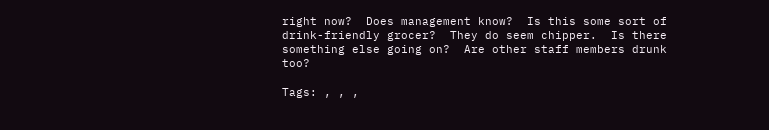right now?  Does management know?  Is this some sort of drink-friendly grocer?  They do seem chipper.  Is there something else going on?  Are other staff members drunk too?

Tags: , , ,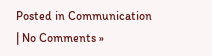Posted in Communication | No Comments »